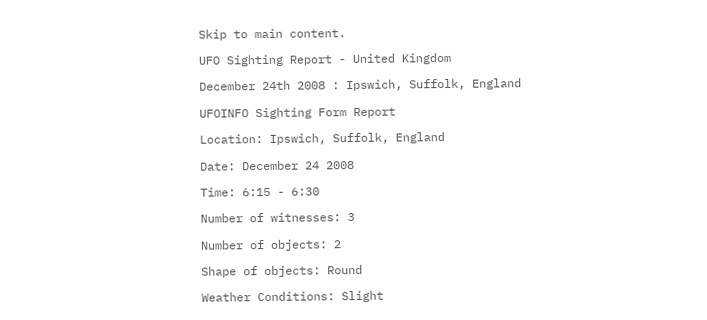Skip to main content.

UFO Sighting Report - United Kingdom

December 24th 2008 : Ipswich, Suffolk, England

UFOINFO Sighting Form Report

Location: Ipswich, Suffolk, England

Date: December 24 2008

Time: 6:15 - 6:30

Number of witnesses: 3

Number of objects: 2

Shape of objects: Round

Weather Conditions: Slight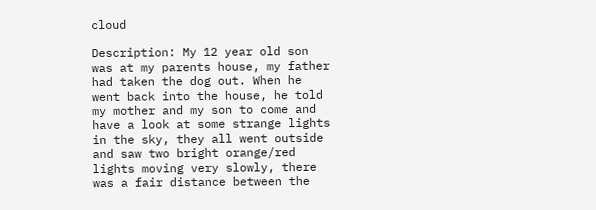cloud

Description: My 12 year old son was at my parents house, my father had taken the dog out. When he went back into the house, he told my mother and my son to come and have a look at some strange lights in the sky, they all went outside and saw two bright orange/red lights moving very slowly, there was a fair distance between the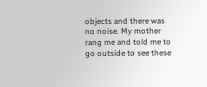objects and there was no noise. My mother rang me and told me to go outside to see these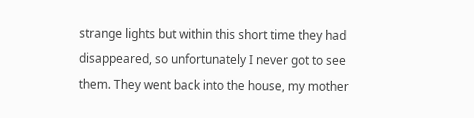strange lights but within this short time they had disappeared, so unfortunately I never got to see them. They went back into the house, my mother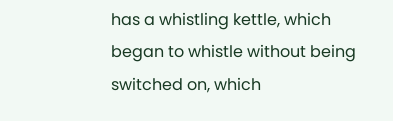has a whistling kettle, which began to whistle without being switched on, which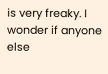is very freaky. I wonder if anyone else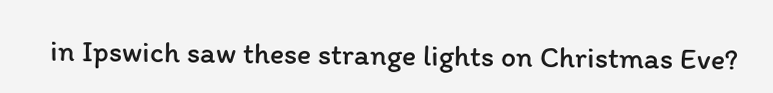in Ipswich saw these strange lights on Christmas Eve?